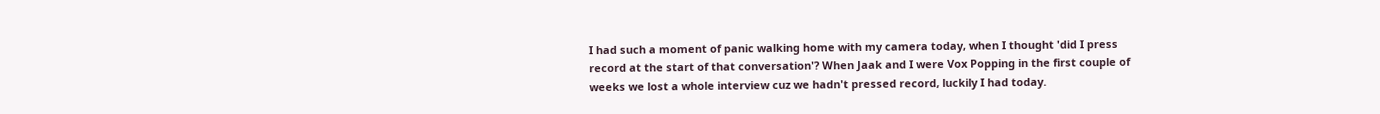I had such a moment of panic walking home with my camera today, when I thought 'did I press record at the start of that conversation'? When Jaak and I were Vox Popping in the first couple of weeks we lost a whole interview cuz we hadn't pressed record, luckily I had today.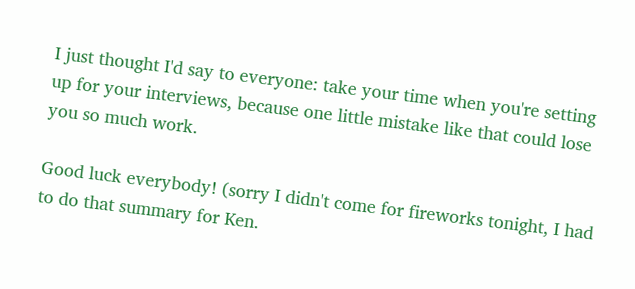I just thought I'd say to everyone: take your time when you're setting up for your interviews, because one little mistake like that could lose you so much work.

Good luck everybody! (sorry I didn't come for fireworks tonight, I had to do that summary for Ken.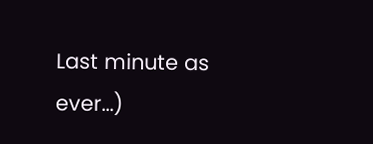Last minute as ever...)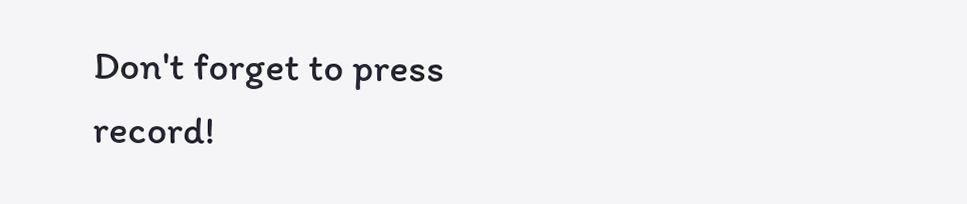Don't forget to press record!